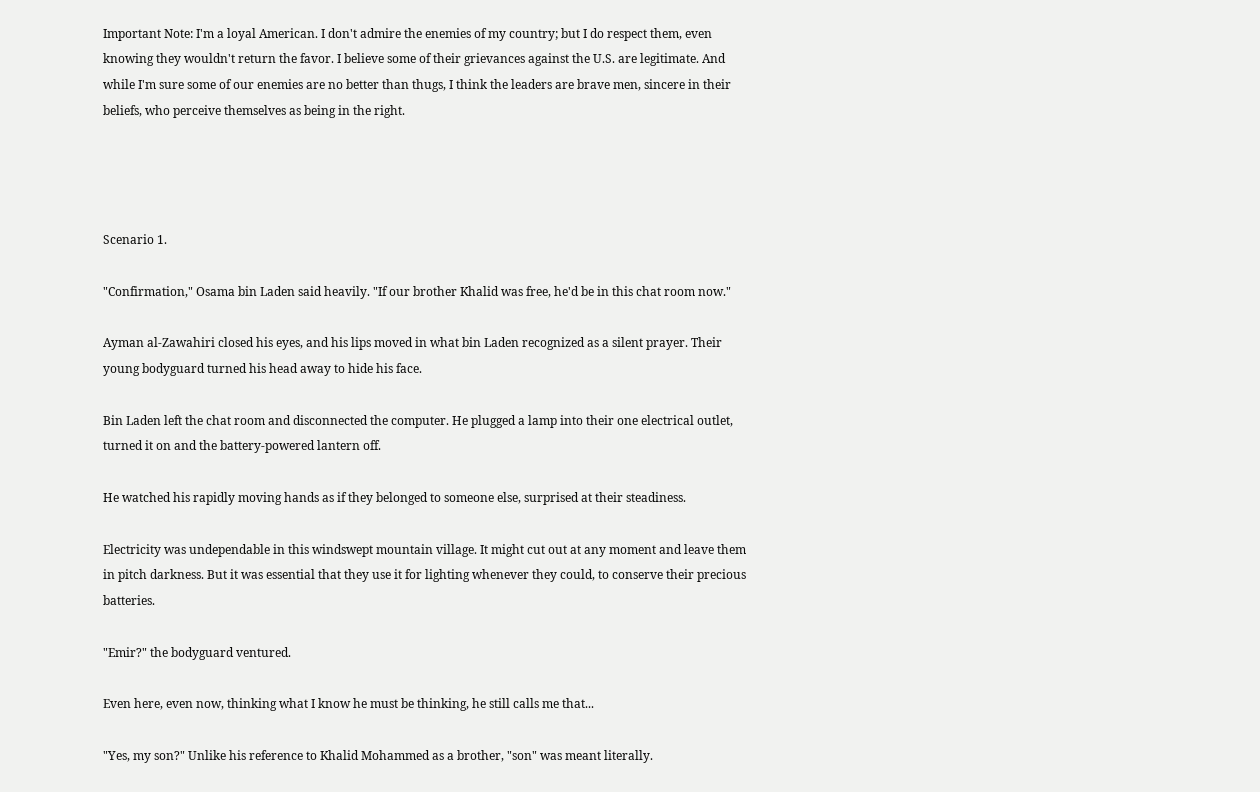Important Note: I'm a loyal American. I don't admire the enemies of my country; but I do respect them, even knowing they wouldn't return the favor. I believe some of their grievances against the U.S. are legitimate. And while I'm sure some of our enemies are no better than thugs, I think the leaders are brave men, sincere in their beliefs, who perceive themselves as being in the right.




Scenario 1.

"Confirmation," Osama bin Laden said heavily. "If our brother Khalid was free, he'd be in this chat room now."

Ayman al-Zawahiri closed his eyes, and his lips moved in what bin Laden recognized as a silent prayer. Their young bodyguard turned his head away to hide his face.

Bin Laden left the chat room and disconnected the computer. He plugged a lamp into their one electrical outlet, turned it on and the battery-powered lantern off.

He watched his rapidly moving hands as if they belonged to someone else, surprised at their steadiness.

Electricity was undependable in this windswept mountain village. It might cut out at any moment and leave them in pitch darkness. But it was essential that they use it for lighting whenever they could, to conserve their precious batteries.

"Emir?" the bodyguard ventured.

Even here, even now, thinking what I know he must be thinking, he still calls me that...

"Yes, my son?" Unlike his reference to Khalid Mohammed as a brother, "son" was meant literally.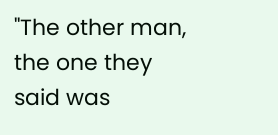"The other man, the one they said was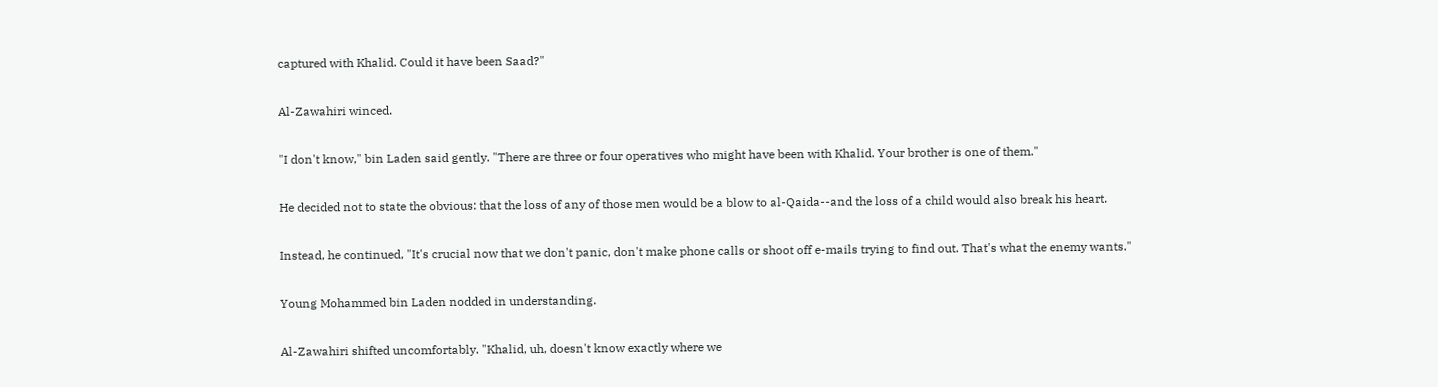captured with Khalid. Could it have been Saad?"

Al-Zawahiri winced.

"I don't know," bin Laden said gently. "There are three or four operatives who might have been with Khalid. Your brother is one of them."

He decided not to state the obvious: that the loss of any of those men would be a blow to al-Qaida--and the loss of a child would also break his heart.

Instead, he continued, "It's crucial now that we don't panic, don't make phone calls or shoot off e-mails trying to find out. That's what the enemy wants."

Young Mohammed bin Laden nodded in understanding.

Al-Zawahiri shifted uncomfortably. "Khalid, uh, doesn't know exactly where we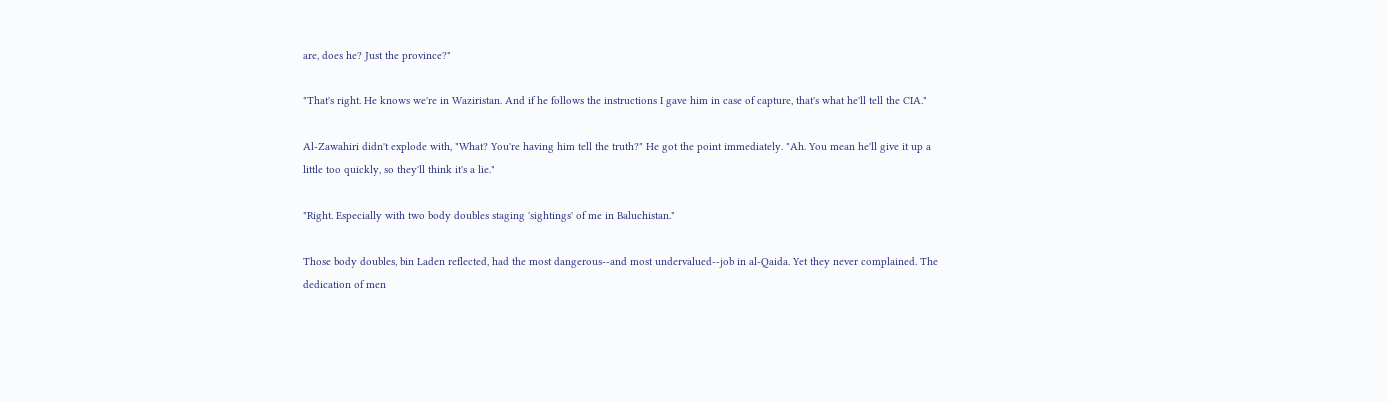are, does he? Just the province?"

"That's right. He knows we're in Waziristan. And if he follows the instructions I gave him in case of capture, that's what he'll tell the CIA."

Al-Zawahiri didn't explode with, "What? You're having him tell the truth?" He got the point immediately. "Ah. You mean he'll give it up a little too quickly, so they'll think it's a lie."

"Right. Especially with two body doubles staging 'sightings' of me in Baluchistan."

Those body doubles, bin Laden reflected, had the most dangerous--and most undervalued--job in al-Qaida. Yet they never complained. The dedication of men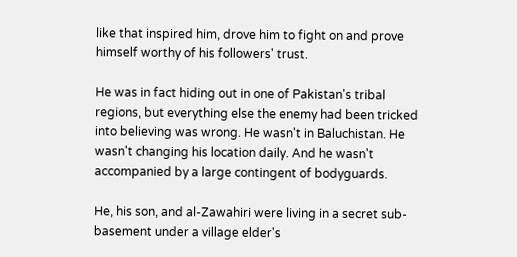like that inspired him, drove him to fight on and prove himself worthy of his followers' trust.

He was in fact hiding out in one of Pakistan's tribal regions, but everything else the enemy had been tricked into believing was wrong. He wasn't in Baluchistan. He wasn't changing his location daily. And he wasn't accompanied by a large contingent of bodyguards.

He, his son, and al-Zawahiri were living in a secret sub-basement under a village elder's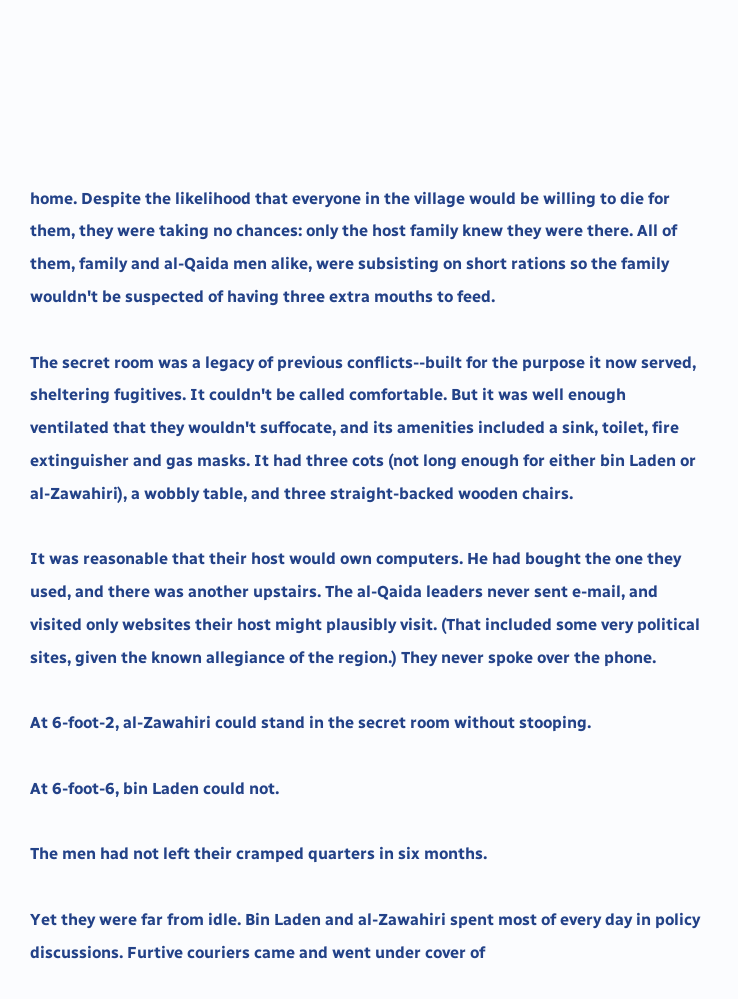home. Despite the likelihood that everyone in the village would be willing to die for them, they were taking no chances: only the host family knew they were there. All of them, family and al-Qaida men alike, were subsisting on short rations so the family wouldn't be suspected of having three extra mouths to feed.

The secret room was a legacy of previous conflicts--built for the purpose it now served, sheltering fugitives. It couldn't be called comfortable. But it was well enough ventilated that they wouldn't suffocate, and its amenities included a sink, toilet, fire extinguisher and gas masks. It had three cots (not long enough for either bin Laden or al-Zawahiri), a wobbly table, and three straight-backed wooden chairs.

It was reasonable that their host would own computers. He had bought the one they used, and there was another upstairs. The al-Qaida leaders never sent e-mail, and visited only websites their host might plausibly visit. (That included some very political sites, given the known allegiance of the region.) They never spoke over the phone.

At 6-foot-2, al-Zawahiri could stand in the secret room without stooping.

At 6-foot-6, bin Laden could not.

The men had not left their cramped quarters in six months.

Yet they were far from idle. Bin Laden and al-Zawahiri spent most of every day in policy discussions. Furtive couriers came and went under cover of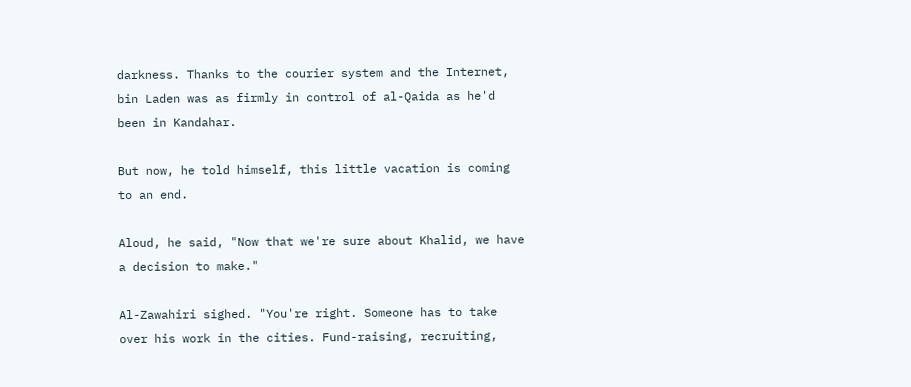darkness. Thanks to the courier system and the Internet, bin Laden was as firmly in control of al-Qaida as he'd been in Kandahar.

But now, he told himself, this little vacation is coming to an end.

Aloud, he said, "Now that we're sure about Khalid, we have a decision to make."

Al-Zawahiri sighed. "You're right. Someone has to take over his work in the cities. Fund-raising, recruiting,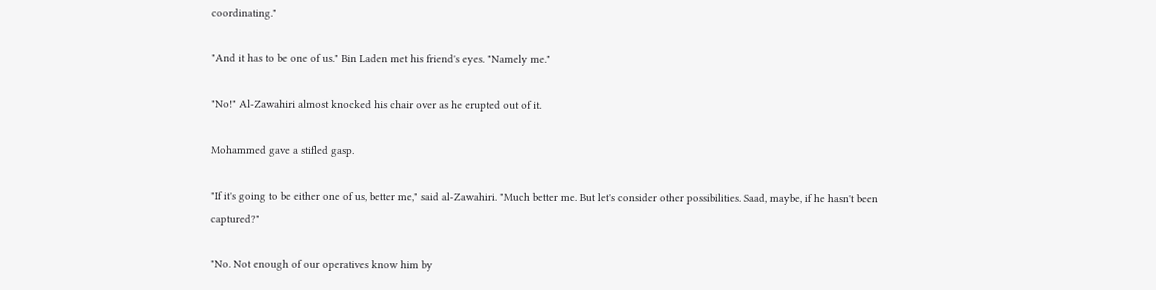coordinating."

"And it has to be one of us." Bin Laden met his friend's eyes. "Namely me."

"No!" Al-Zawahiri almost knocked his chair over as he erupted out of it.

Mohammed gave a stifled gasp.

"If it's going to be either one of us, better me," said al-Zawahiri. "Much better me. But let's consider other possibilities. Saad, maybe, if he hasn't been captured?"

"No. Not enough of our operatives know him by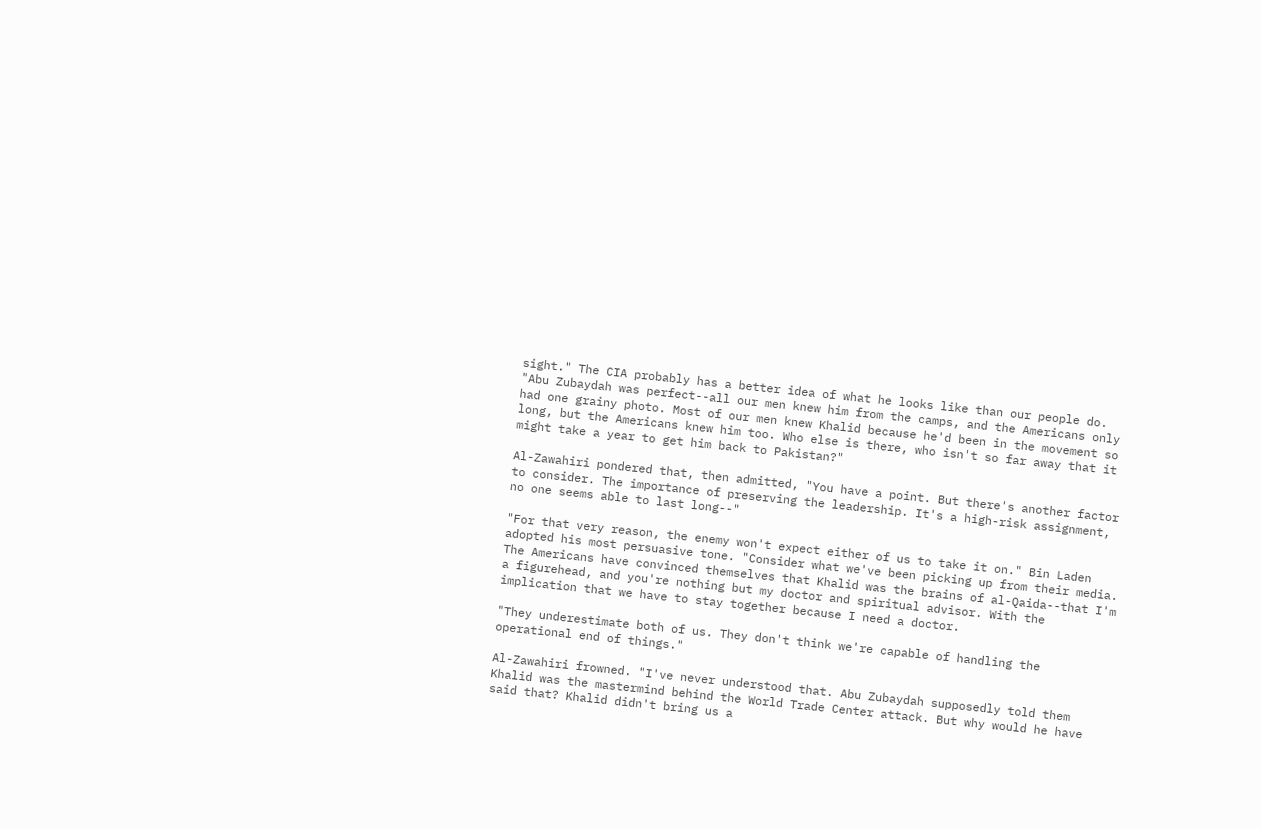sight." The CIA probably has a better idea of what he looks like than our people do. "Abu Zubaydah was perfect--all our men knew him from the camps, and the Americans only had one grainy photo. Most of our men knew Khalid because he'd been in the movement so long, but the Americans knew him too. Who else is there, who isn't so far away that it might take a year to get him back to Pakistan?"

Al-Zawahiri pondered that, then admitted, "You have a point. But there's another factor to consider. The importance of preserving the leadership. It's a high-risk assignment, no one seems able to last long--"

"For that very reason, the enemy won't expect either of us to take it on." Bin Laden adopted his most persuasive tone. "Consider what we've been picking up from their media. The Americans have convinced themselves that Khalid was the brains of al-Qaida--that I'm a figurehead, and you're nothing but my doctor and spiritual advisor. With the implication that we have to stay together because I need a doctor.

"They underestimate both of us. They don't think we're capable of handling the operational end of things."

Al-Zawahiri frowned. "I've never understood that. Abu Zubaydah supposedly told them Khalid was the mastermind behind the World Trade Center attack. But why would he have said that? Khalid didn't bring us a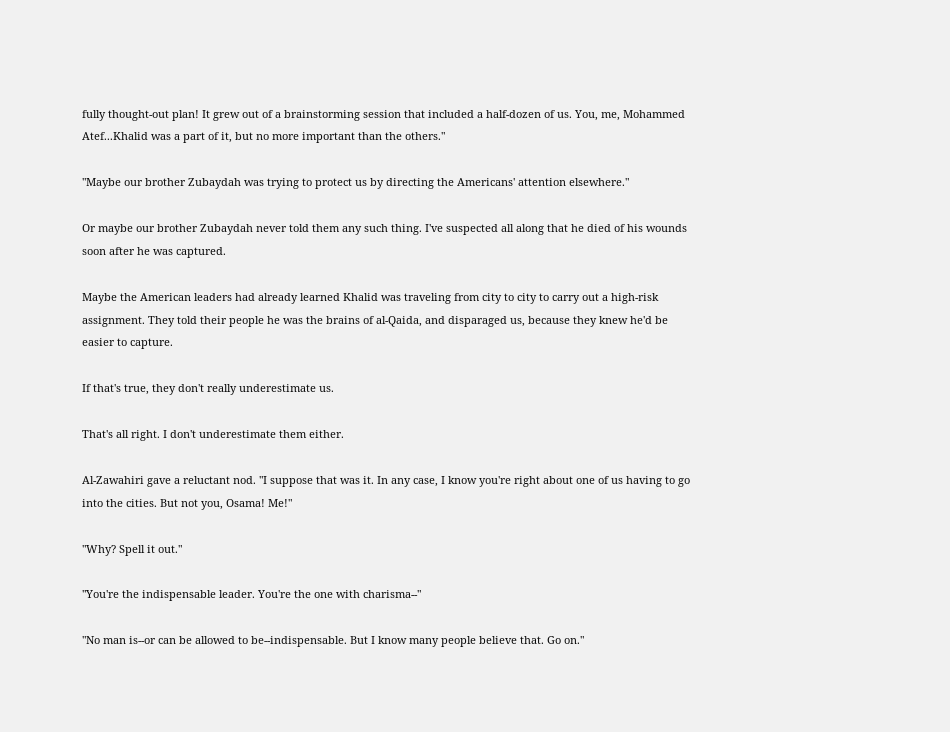fully thought-out plan! It grew out of a brainstorming session that included a half-dozen of us. You, me, Mohammed Atef...Khalid was a part of it, but no more important than the others."

"Maybe our brother Zubaydah was trying to protect us by directing the Americans' attention elsewhere."

Or maybe our brother Zubaydah never told them any such thing. I've suspected all along that he died of his wounds soon after he was captured.

Maybe the American leaders had already learned Khalid was traveling from city to city to carry out a high-risk assignment. They told their people he was the brains of al-Qaida, and disparaged us, because they knew he'd be easier to capture.

If that's true, they don't really underestimate us.

That's all right. I don't underestimate them either.

Al-Zawahiri gave a reluctant nod. "I suppose that was it. In any case, I know you're right about one of us having to go into the cities. But not you, Osama! Me!"

"Why? Spell it out."

"You're the indispensable leader. You're the one with charisma--"

"No man is--or can be allowed to be--indispensable. But I know many people believe that. Go on."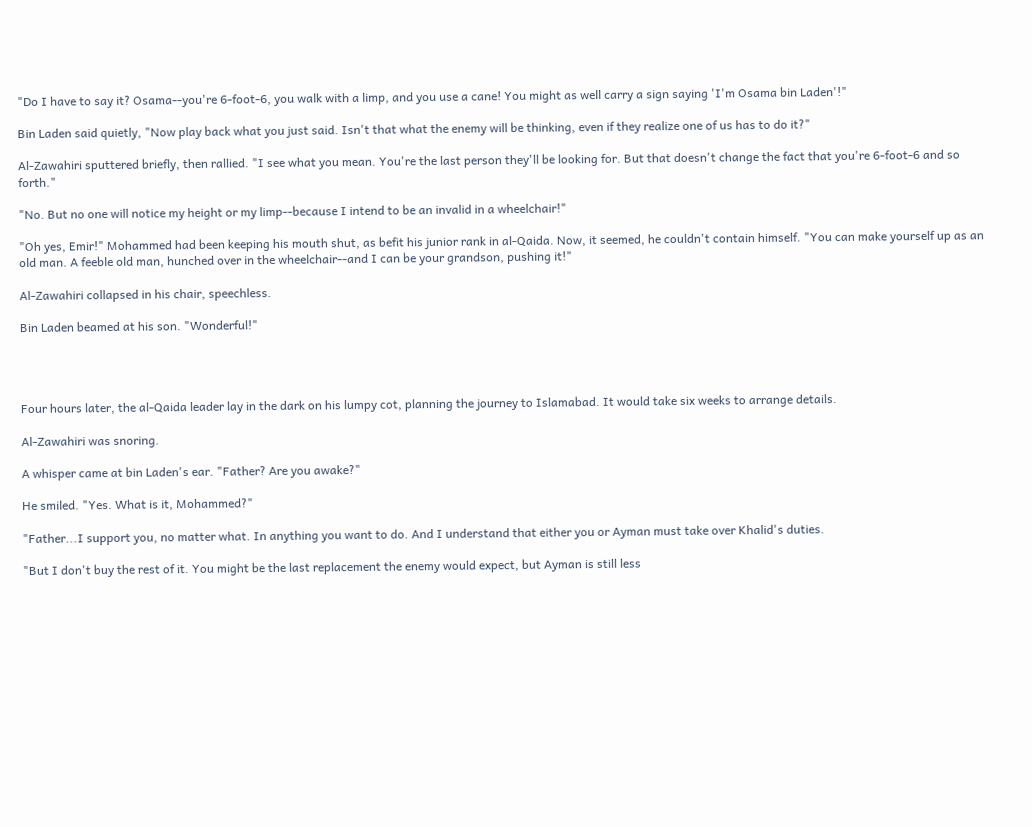"Do I have to say it? Osama--you're 6-foot-6, you walk with a limp, and you use a cane! You might as well carry a sign saying 'I'm Osama bin Laden'!"

Bin Laden said quietly, "Now play back what you just said. Isn't that what the enemy will be thinking, even if they realize one of us has to do it?"

Al-Zawahiri sputtered briefly, then rallied. "I see what you mean. You're the last person they'll be looking for. But that doesn't change the fact that you're 6-foot-6 and so forth."

"No. But no one will notice my height or my limp--because I intend to be an invalid in a wheelchair!"

"Oh yes, Emir!" Mohammed had been keeping his mouth shut, as befit his junior rank in al-Qaida. Now, it seemed, he couldn't contain himself. "You can make yourself up as an old man. A feeble old man, hunched over in the wheelchair--and I can be your grandson, pushing it!"

Al-Zawahiri collapsed in his chair, speechless.

Bin Laden beamed at his son. "Wonderful!"




Four hours later, the al-Qaida leader lay in the dark on his lumpy cot, planning the journey to Islamabad. It would take six weeks to arrange details.

Al-Zawahiri was snoring.

A whisper came at bin Laden's ear. "Father? Are you awake?"

He smiled. "Yes. What is it, Mohammed?"

"Father...I support you, no matter what. In anything you want to do. And I understand that either you or Ayman must take over Khalid's duties.

"But I don't buy the rest of it. You might be the last replacement the enemy would expect, but Ayman is still less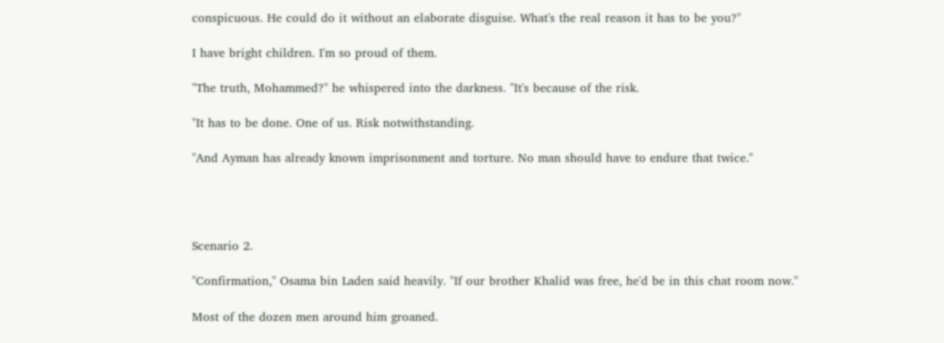conspicuous. He could do it without an elaborate disguise. What's the real reason it has to be you?"

I have bright children. I'm so proud of them.

"The truth, Mohammed?" he whispered into the darkness. "It's because of the risk.

"It has to be done. One of us. Risk notwithstanding.

"And Ayman has already known imprisonment and torture. No man should have to endure that twice."




Scenario 2.

"Confirmation," Osama bin Laden said heavily. "If our brother Khalid was free, he'd be in this chat room now."

Most of the dozen men around him groaned.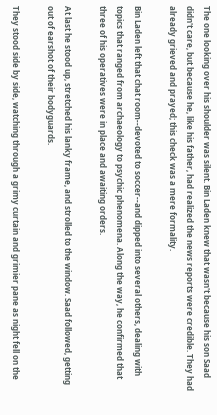The one looking over his shoulder was silent. Bin Laden knew that wasn't because his son Saad didn't care, but because he, like his father, had realized the news reports were credible. They had already grieved and prayed; this check was a mere formality.

Bin Laden left that chat room--devoted to soccer--and dipped into several others, dealing with topics that ranged from archaeology to psychic phenomena. Along the way, he confirmed that three of his operatives were in place and awaiting orders.

At last he stood up, stretched his lanky frame, and strolled to the window. Saad followed, getting out of earshot of their bodyguards.

They stood side by side, watching through a grimy curtain and grimier pane as night fell on the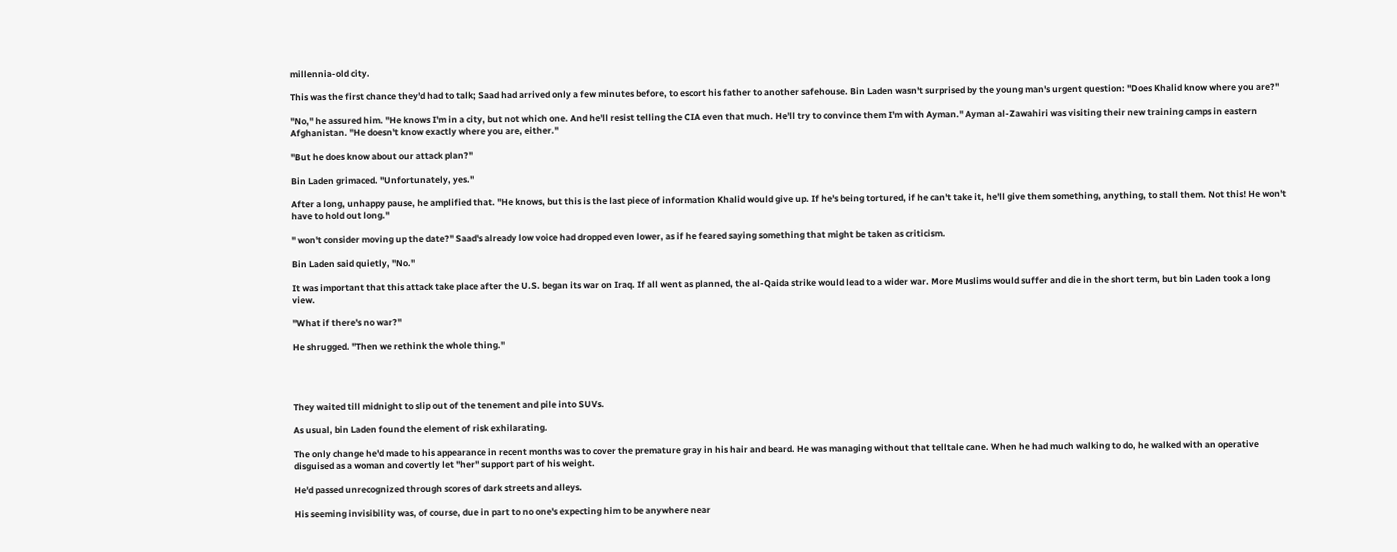millennia-old city.

This was the first chance they'd had to talk; Saad had arrived only a few minutes before, to escort his father to another safehouse. Bin Laden wasn't surprised by the young man's urgent question: "Does Khalid know where you are?"

"No," he assured him. "He knows I'm in a city, but not which one. And he'll resist telling the CIA even that much. He'll try to convince them I'm with Ayman." Ayman al-Zawahiri was visiting their new training camps in eastern Afghanistan. "He doesn't know exactly where you are, either."

"But he does know about our attack plan?"

Bin Laden grimaced. "Unfortunately, yes."

After a long, unhappy pause, he amplified that. "He knows, but this is the last piece of information Khalid would give up. If he's being tortured, if he can't take it, he'll give them something, anything, to stall them. Not this! He won't have to hold out long."

" won't consider moving up the date?" Saad's already low voice had dropped even lower, as if he feared saying something that might be taken as criticism.

Bin Laden said quietly, "No."

It was important that this attack take place after the U.S. began its war on Iraq. If all went as planned, the al-Qaida strike would lead to a wider war. More Muslims would suffer and die in the short term, but bin Laden took a long view.

"What if there's no war?"

He shrugged. "Then we rethink the whole thing."




They waited till midnight to slip out of the tenement and pile into SUVs.

As usual, bin Laden found the element of risk exhilarating.

The only change he'd made to his appearance in recent months was to cover the premature gray in his hair and beard. He was managing without that telltale cane. When he had much walking to do, he walked with an operative disguised as a woman and covertly let "her" support part of his weight.

He'd passed unrecognized through scores of dark streets and alleys.

His seeming invisibility was, of course, due in part to no one's expecting him to be anywhere near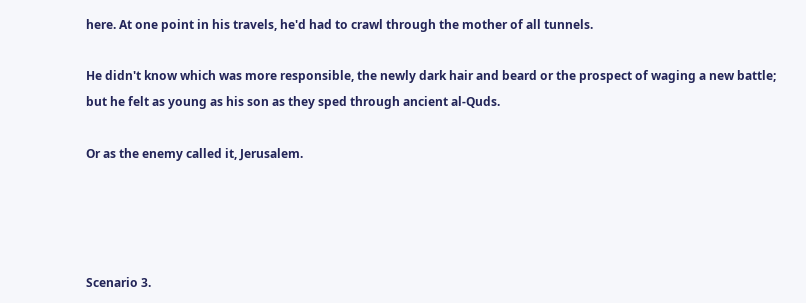here. At one point in his travels, he'd had to crawl through the mother of all tunnels.

He didn't know which was more responsible, the newly dark hair and beard or the prospect of waging a new battle; but he felt as young as his son as they sped through ancient al-Quds.

Or as the enemy called it, Jerusalem.




Scenario 3.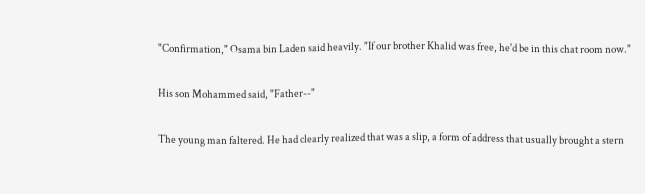"Confirmation," Osama bin Laden said heavily. "If our brother Khalid was free, he'd be in this chat room now."

His son Mohammed said, "Father--"

The young man faltered. He had clearly realized that was a slip, a form of address that usually brought a stern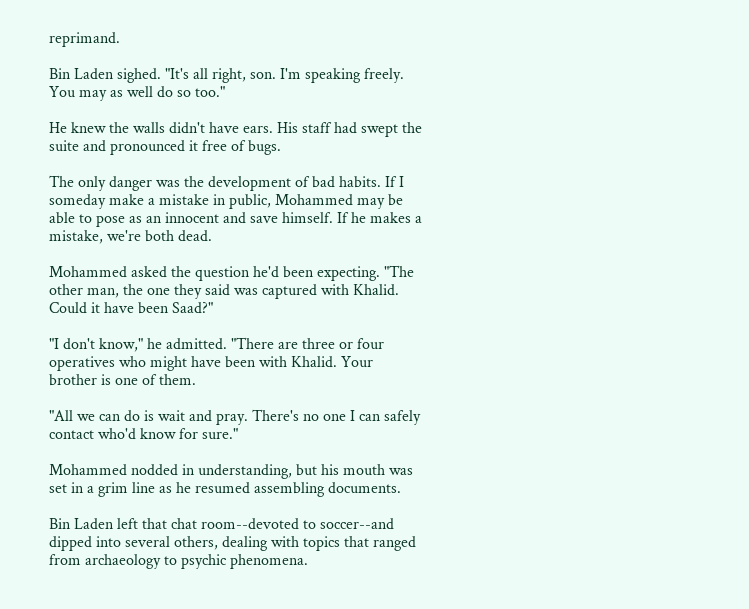reprimand.

Bin Laden sighed. "It's all right, son. I'm speaking freely. You may as well do so too."

He knew the walls didn't have ears. His staff had swept the suite and pronounced it free of bugs.

The only danger was the development of bad habits. If I someday make a mistake in public, Mohammed may be able to pose as an innocent and save himself. If he makes a mistake, we're both dead.

Mohammed asked the question he'd been expecting. "The other man, the one they said was captured with Khalid. Could it have been Saad?"

"I don't know," he admitted. "There are three or four operatives who might have been with Khalid. Your brother is one of them.

"All we can do is wait and pray. There's no one I can safely contact who'd know for sure."

Mohammed nodded in understanding, but his mouth was set in a grim line as he resumed assembling documents.

Bin Laden left that chat room--devoted to soccer--and dipped into several others, dealing with topics that ranged from archaeology to psychic phenomena.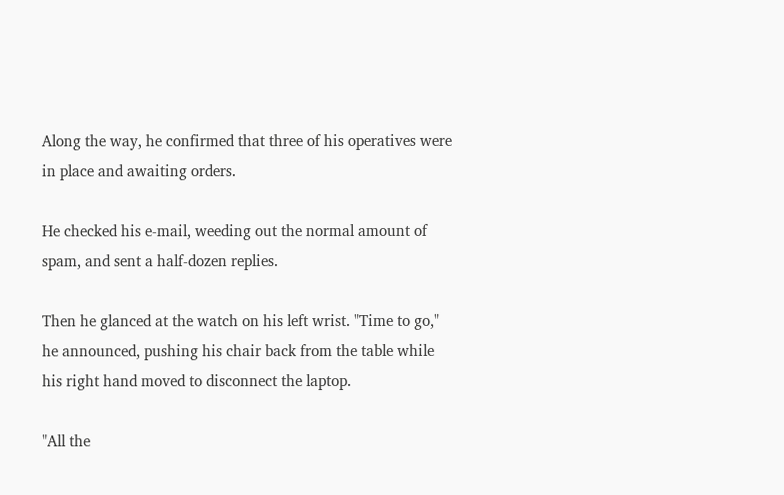Along the way, he confirmed that three of his operatives were in place and awaiting orders.

He checked his e-mail, weeding out the normal amount of spam, and sent a half-dozen replies.

Then he glanced at the watch on his left wrist. "Time to go," he announced, pushing his chair back from the table while his right hand moved to disconnect the laptop.

"All the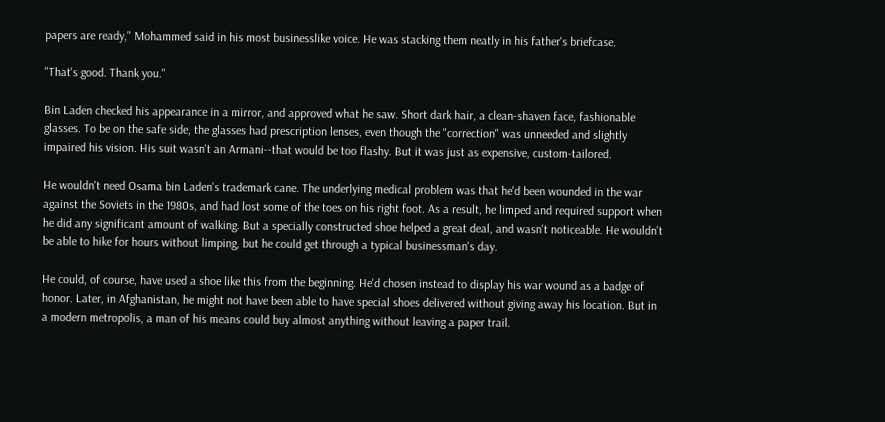papers are ready," Mohammed said in his most businesslike voice. He was stacking them neatly in his father's briefcase.

"That's good. Thank you."

Bin Laden checked his appearance in a mirror, and approved what he saw. Short dark hair, a clean-shaven face, fashionable glasses. To be on the safe side, the glasses had prescription lenses, even though the "correction" was unneeded and slightly impaired his vision. His suit wasn't an Armani--that would be too flashy. But it was just as expensive, custom-tailored.

He wouldn't need Osama bin Laden's trademark cane. The underlying medical problem was that he'd been wounded in the war against the Soviets in the 1980s, and had lost some of the toes on his right foot. As a result, he limped and required support when he did any significant amount of walking. But a specially constructed shoe helped a great deal, and wasn't noticeable. He wouldn't be able to hike for hours without limping, but he could get through a typical businessman's day.

He could, of course, have used a shoe like this from the beginning. He'd chosen instead to display his war wound as a badge of honor. Later, in Afghanistan, he might not have been able to have special shoes delivered without giving away his location. But in a modern metropolis, a man of his means could buy almost anything without leaving a paper trail.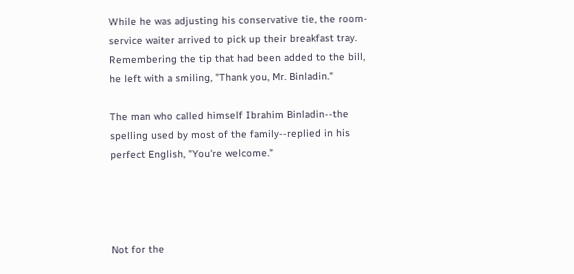While he was adjusting his conservative tie, the room-service waiter arrived to pick up their breakfast tray. Remembering the tip that had been added to the bill, he left with a smiling, "Thank you, Mr. Binladin."

The man who called himself Ibrahim Binladin--the spelling used by most of the family--replied in his perfect English, "You're welcome."




Not for the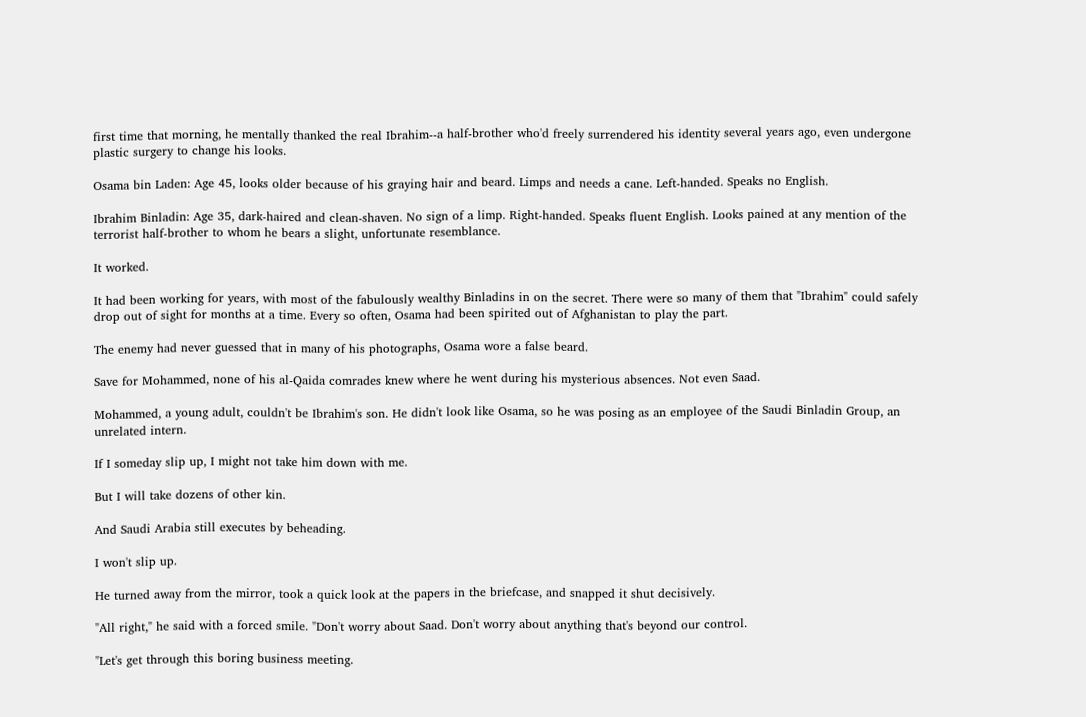first time that morning, he mentally thanked the real Ibrahim--a half-brother who'd freely surrendered his identity several years ago, even undergone plastic surgery to change his looks.

Osama bin Laden: Age 45, looks older because of his graying hair and beard. Limps and needs a cane. Left-handed. Speaks no English.

Ibrahim Binladin: Age 35, dark-haired and clean-shaven. No sign of a limp. Right-handed. Speaks fluent English. Looks pained at any mention of the terrorist half-brother to whom he bears a slight, unfortunate resemblance.

It worked.

It had been working for years, with most of the fabulously wealthy Binladins in on the secret. There were so many of them that "Ibrahim" could safely drop out of sight for months at a time. Every so often, Osama had been spirited out of Afghanistan to play the part.

The enemy had never guessed that in many of his photographs, Osama wore a false beard.

Save for Mohammed, none of his al-Qaida comrades knew where he went during his mysterious absences. Not even Saad.

Mohammed, a young adult, couldn't be Ibrahim's son. He didn't look like Osama, so he was posing as an employee of the Saudi Binladin Group, an unrelated intern.

If I someday slip up, I might not take him down with me.

But I will take dozens of other kin.

And Saudi Arabia still executes by beheading.

I won't slip up.

He turned away from the mirror, took a quick look at the papers in the briefcase, and snapped it shut decisively.

"All right," he said with a forced smile. "Don't worry about Saad. Don't worry about anything that's beyond our control.

"Let's get through this boring business meeting.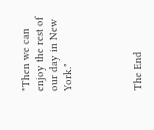"Then we can enjoy the rest of our day in New York."




The End